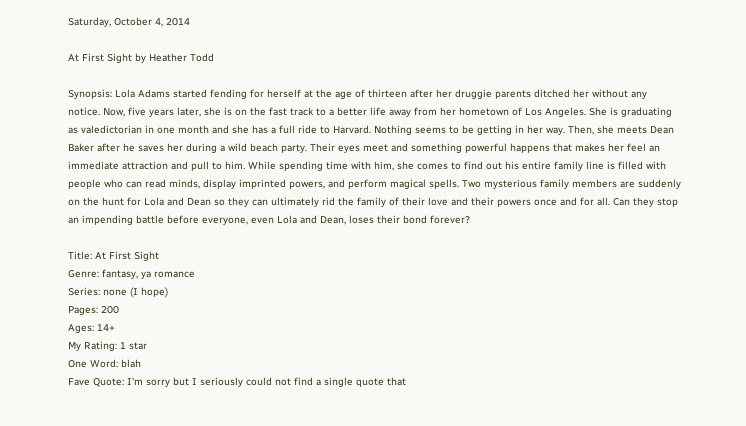Saturday, October 4, 2014

At First Sight by Heather Todd

Synopsis: Lola Adams started fending for herself at the age of thirteen after her druggie parents ditched her without any notice. Now, five years later, she is on the fast track to a better life away from her hometown of Los Angeles. She is graduating as valedictorian in one month and she has a full ride to Harvard. Nothing seems to be getting in her way. Then, she meets Dean Baker after he saves her during a wild beach party. Their eyes meet and something powerful happens that makes her feel an immediate attraction and pull to him. While spending time with him, she comes to find out his entire family line is filled with people who can read minds, display imprinted powers, and perform magical spells. Two mysterious family members are suddenly on the hunt for Lola and Dean so they can ultimately rid the family of their love and their powers once and for all. Can they stop an impending battle before everyone, even Lola and Dean, loses their bond forever?

Title: At First Sight
Genre: fantasy, ya romance
Series: none (I hope)
Pages: 200
Ages: 14+
My Rating: 1 star
One Word: blah
Fave Quote: I'm sorry but I seriously could not find a single quote that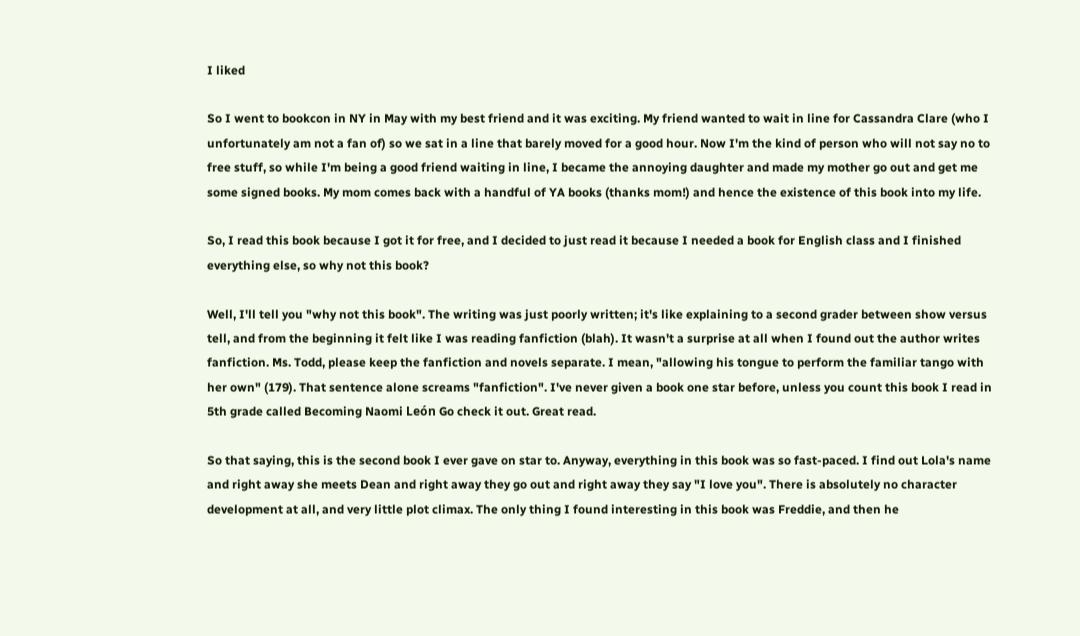I liked

So I went to bookcon in NY in May with my best friend and it was exciting. My friend wanted to wait in line for Cassandra Clare (who I unfortunately am not a fan of) so we sat in a line that barely moved for a good hour. Now I'm the kind of person who will not say no to free stuff, so while I'm being a good friend waiting in line, I became the annoying daughter and made my mother go out and get me some signed books. My mom comes back with a handful of YA books (thanks mom!) and hence the existence of this book into my life.

So, I read this book because I got it for free, and I decided to just read it because I needed a book for English class and I finished everything else, so why not this book?

Well, I'll tell you "why not this book". The writing was just poorly written; it's like explaining to a second grader between show versus tell, and from the beginning it felt like I was reading fanfiction (blah). It wasn't a surprise at all when I found out the author writes fanfiction. Ms. Todd, please keep the fanfiction and novels separate. I mean, "allowing his tongue to perform the familiar tango with her own" (179). That sentence alone screams "fanfiction". I've never given a book one star before, unless you count this book I read in 5th grade called Becoming Naomi León Go check it out. Great read.

So that saying, this is the second book I ever gave on star to. Anyway, everything in this book was so fast-paced. I find out Lola's name and right away she meets Dean and right away they go out and right away they say "I love you". There is absolutely no character development at all, and very little plot climax. The only thing I found interesting in this book was Freddie, and then he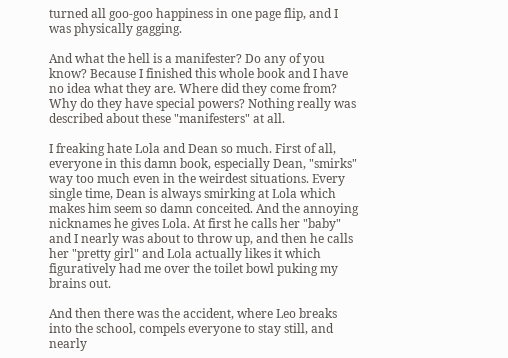turned all goo-goo happiness in one page flip, and I was physically gagging.

And what the hell is a manifester? Do any of you know? Because I finished this whole book and I have no idea what they are. Where did they come from? Why do they have special powers? Nothing really was described about these "manifesters" at all.

I freaking hate Lola and Dean so much. First of all, everyone in this damn book, especially Dean, "smirks" way too much even in the weirdest situations. Every single time, Dean is always smirking at Lola which makes him seem so damn conceited. And the annoying nicknames he gives Lola. At first he calls her "baby" and I nearly was about to throw up, and then he calls her "pretty girl" and Lola actually likes it which figuratively had me over the toilet bowl puking my brains out.

And then there was the accident, where Leo breaks into the school, compels everyone to stay still, and nearly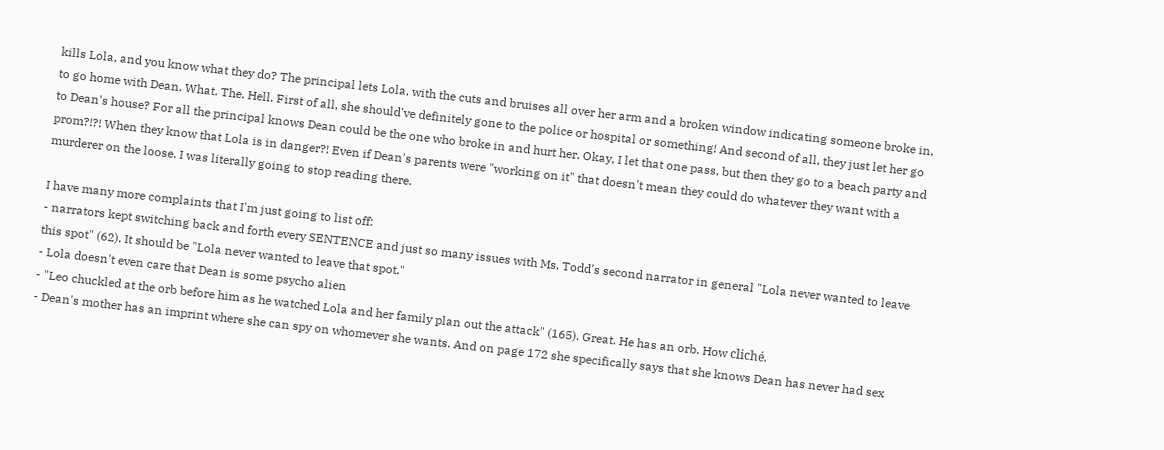kills Lola, and you know what they do? The principal lets Lola, with the cuts and bruises all over her arm and a broken window indicating someone broke in, to go home with Dean. What. The. Hell. First of all, she should've definitely gone to the police or hospital or something! And second of all, they just let her go to Dean's house? For all the principal knows Dean could be the one who broke in and hurt her. Okay, I let that one pass, but then they go to a beach party and prom?!?! When they know that Lola is in danger?! Even if Dean's parents were "working on it" that doesn't mean they could do whatever they want with a murderer on the loose. I was literally going to stop reading there.

I have many more complaints that I'm just going to list off:
- narrators kept switching back and forth every SENTENCE and just so many issues with Ms. Todd's second narrator in general "Lola never wanted to leave this spot" (62). It should be "Lola never wanted to leave that spot."
- Lola doesn't even care that Dean is some psycho alien
- "Leo chuckled at the orb before him as he watched Lola and her family plan out the attack" (165). Great. He has an orb. How cliché.
- Dean's mother has an imprint where she can spy on whomever she wants. And on page 172 she specifically says that she knows Dean has never had sex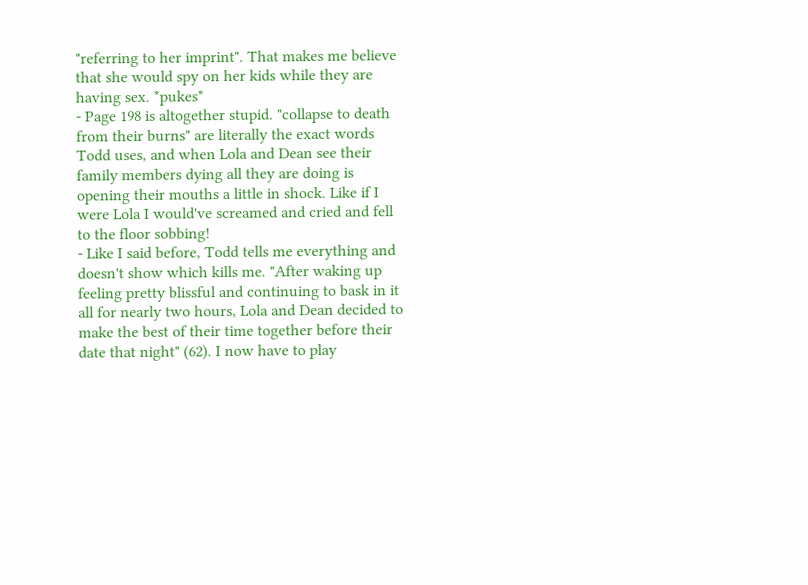"referring to her imprint". That makes me believe that she would spy on her kids while they are having sex. *pukes*
- Page 198 is altogether stupid. "collapse to death from their burns" are literally the exact words Todd uses, and when Lola and Dean see their family members dying all they are doing is opening their mouths a little in shock. Like if I were Lola I would've screamed and cried and fell to the floor sobbing!
- Like I said before, Todd tells me everything and doesn't show which kills me. "After waking up feeling pretty blissful and continuing to bask in it all for nearly two hours, Lola and Dean decided to make the best of their time together before their date that night" (62). I now have to play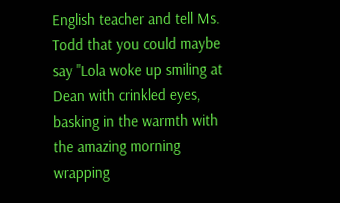English teacher and tell Ms. Todd that you could maybe say "Lola woke up smiling at Dean with crinkled eyes, basking in the warmth with the amazing morning wrapping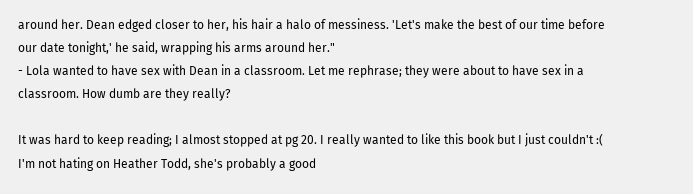around her. Dean edged closer to her, his hair a halo of messiness. 'Let's make the best of our time before our date tonight,' he said, wrapping his arms around her."
- Lola wanted to have sex with Dean in a classroom. Let me rephrase; they were about to have sex in a classroom. How dumb are they really?

It was hard to keep reading; I almost stopped at pg 20. I really wanted to like this book but I just couldn't :( I'm not hating on Heather Todd, she's probably a good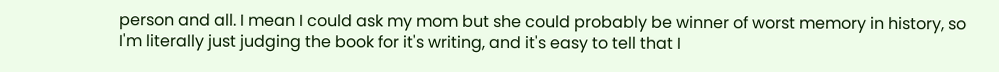person and all. I mean I could ask my mom but she could probably be winner of worst memory in history, so I'm literally just judging the book for it's writing, and it's easy to tell that I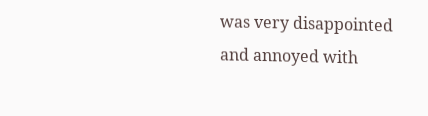was very disappointed and annoyed with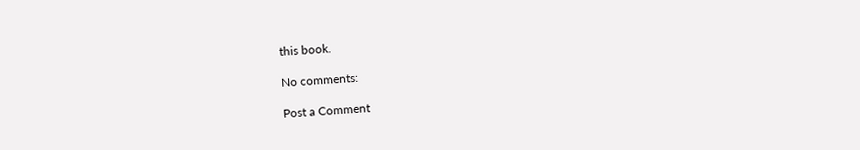this book.

No comments:

Post a Comment